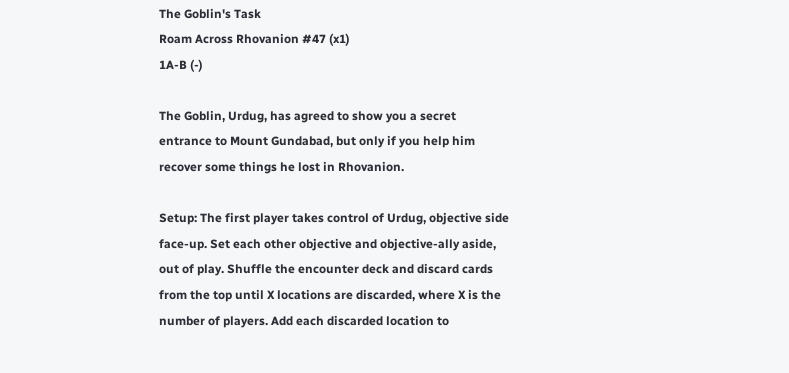The Goblin's Task
Roam Across Rhovanion #47 (x1)
1A-B (-)

The Goblin, Urdug, has agreed to show you a secret entrance to Mount Gundabad, but only if you help him recover some things he lost in Rhovanion.

Setup: The first player takes control of Urdug, objective side face-up. Set each other objective and objective-ally aside, out of play. Shuffle the encounter deck and discard cards from the top until X locations are discarded, where X is the number of players. Add each discarded location to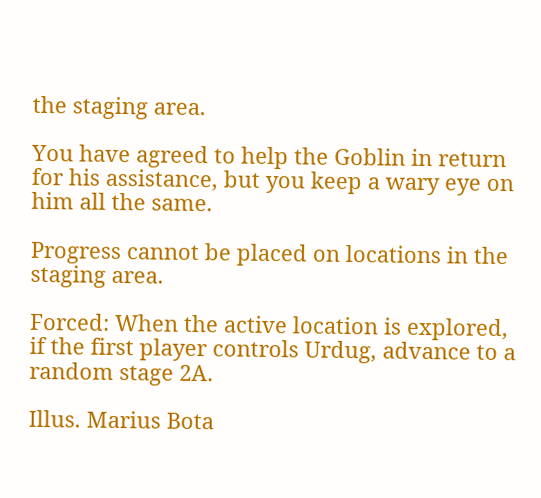the staging area.

You have agreed to help the Goblin in return for his assistance, but you keep a wary eye on him all the same.

Progress cannot be placed on locations in the staging area.

Forced: When the active location is explored, if the first player controls Urdug, advance to a random stage 2A.

Illus. Marius Bota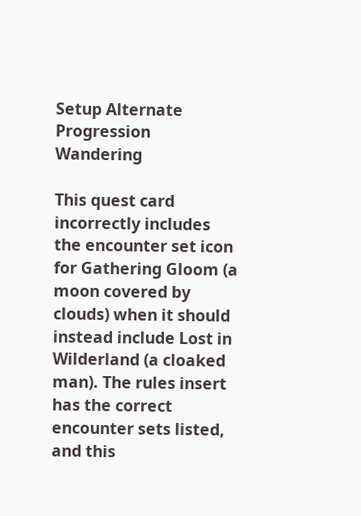Setup Alternate Progression Wandering

This quest card incorrectly includes the encounter set icon for Gathering Gloom (a moon covered by clouds) when it should instead include Lost in Wilderland (a cloaked man). The rules insert has the correct encounter sets listed, and this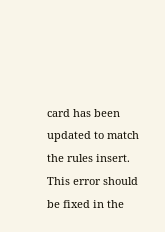card has been updated to match the rules insert. This error should be fixed in the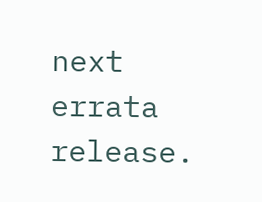next errata release.